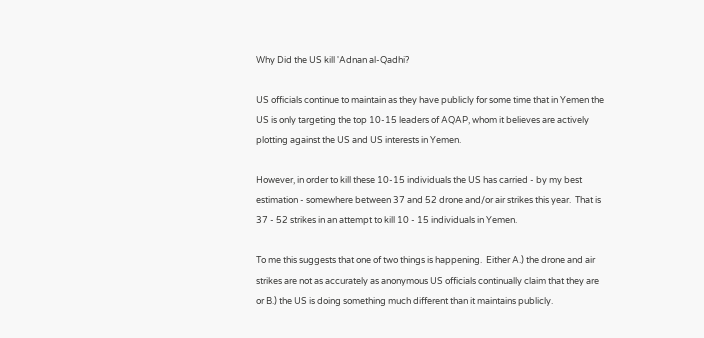Why Did the US kill 'Adnan al-Qadhi?

US officials continue to maintain as they have publicly for some time that in Yemen the US is only targeting the top 10-15 leaders of AQAP, whom it believes are actively plotting against the US and US interests in Yemen.

However, in order to kill these 10-15 individuals the US has carried - by my best estimation - somewhere between 37 and 52 drone and/or air strikes this year.  That is 37 - 52 strikes in an attempt to kill 10 - 15 individuals in Yemen.

To me this suggests that one of two things is happening.  Either A.) the drone and air strikes are not as accurately as anonymous US officials continually claim that they are or B.) the US is doing something much different than it maintains publicly.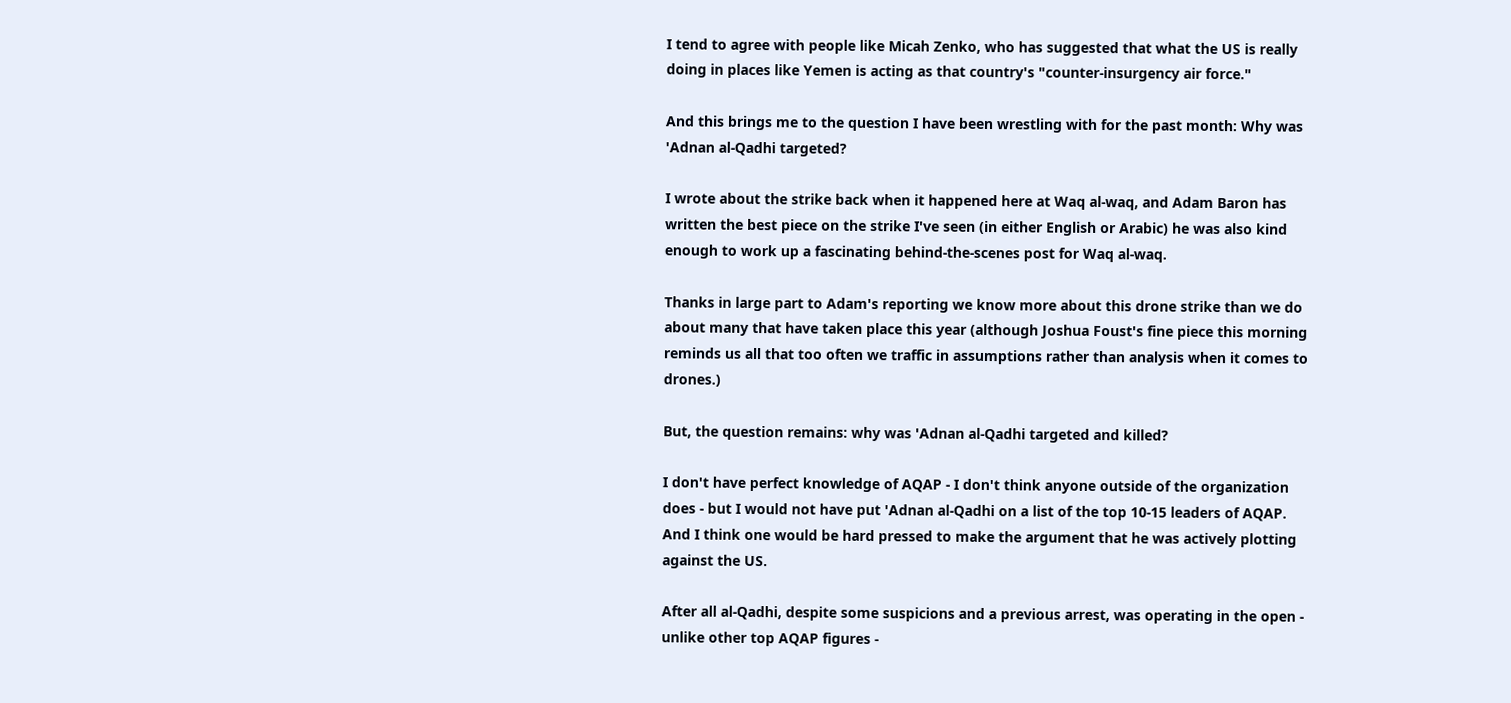I tend to agree with people like Micah Zenko, who has suggested that what the US is really doing in places like Yemen is acting as that country's "counter-insurgency air force."

And this brings me to the question I have been wrestling with for the past month: Why was 'Adnan al-Qadhi targeted?

I wrote about the strike back when it happened here at Waq al-waq, and Adam Baron has written the best piece on the strike I've seen (in either English or Arabic) he was also kind enough to work up a fascinating behind-the-scenes post for Waq al-waq.

Thanks in large part to Adam's reporting we know more about this drone strike than we do about many that have taken place this year (although Joshua Foust's fine piece this morning reminds us all that too often we traffic in assumptions rather than analysis when it comes to drones.)

But, the question remains: why was 'Adnan al-Qadhi targeted and killed?

I don't have perfect knowledge of AQAP - I don't think anyone outside of the organization does - but I would not have put 'Adnan al-Qadhi on a list of the top 10-15 leaders of AQAP.  And I think one would be hard pressed to make the argument that he was actively plotting against the US.

After all al-Qadhi, despite some suspicions and a previous arrest, was operating in the open - unlike other top AQAP figures -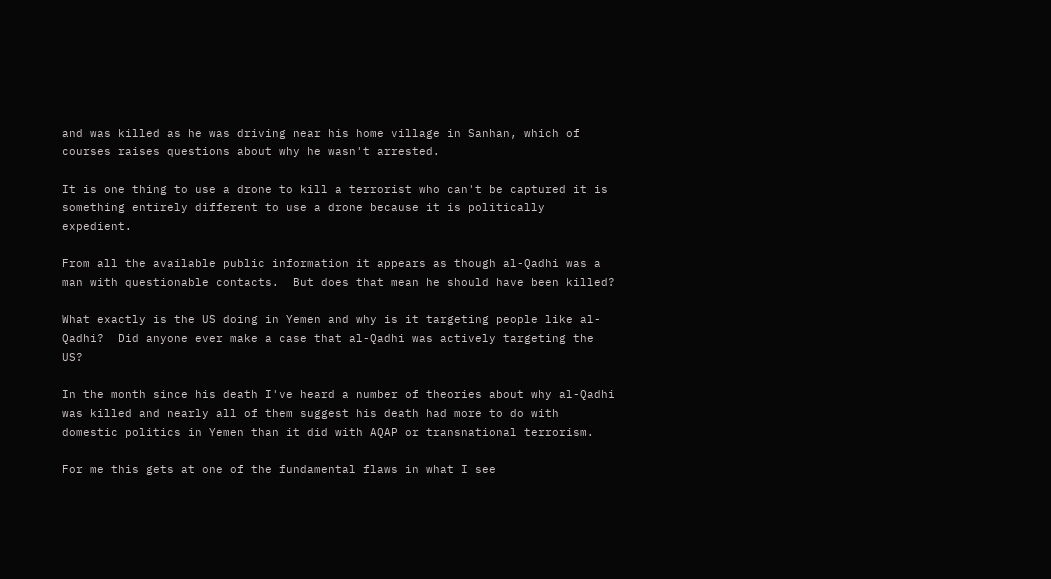and was killed as he was driving near his home village in Sanhan, which of courses raises questions about why he wasn't arrested.

It is one thing to use a drone to kill a terrorist who can't be captured it is something entirely different to use a drone because it is politically expedient.

From all the available public information it appears as though al-Qadhi was a man with questionable contacts.  But does that mean he should have been killed?

What exactly is the US doing in Yemen and why is it targeting people like al-Qadhi?  Did anyone ever make a case that al-Qadhi was actively targeting the US?

In the month since his death I've heard a number of theories about why al-Qadhi was killed and nearly all of them suggest his death had more to do with domestic politics in Yemen than it did with AQAP or transnational terrorism.

For me this gets at one of the fundamental flaws in what I see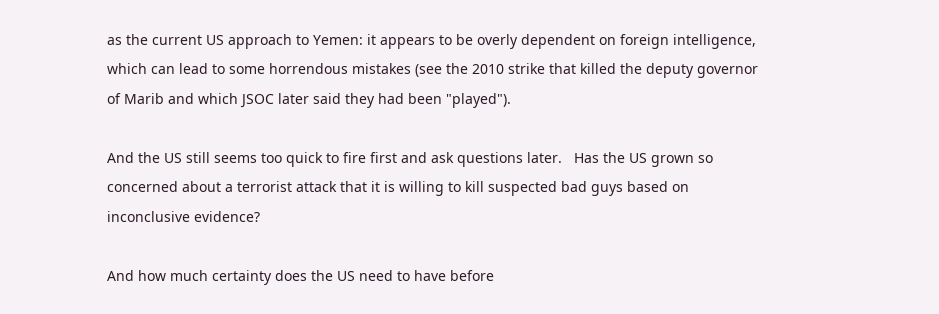as the current US approach to Yemen: it appears to be overly dependent on foreign intelligence, which can lead to some horrendous mistakes (see the 2010 strike that killed the deputy governor of Marib and which JSOC later said they had been "played").

And the US still seems too quick to fire first and ask questions later.   Has the US grown so concerned about a terrorist attack that it is willing to kill suspected bad guys based on inconclusive evidence?

And how much certainty does the US need to have before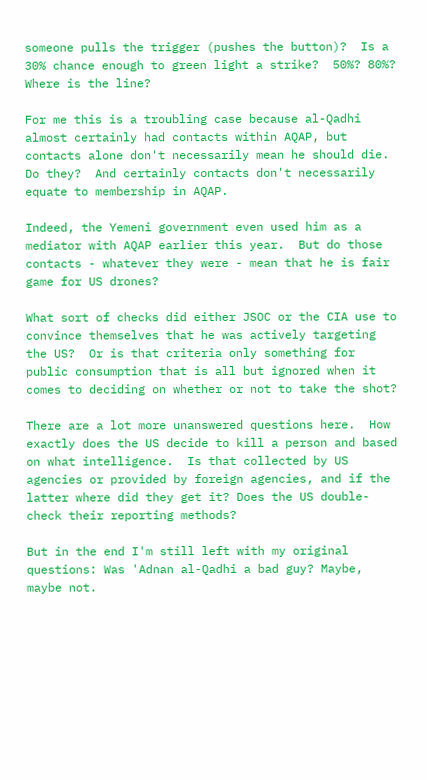someone pulls the trigger (pushes the button)?  Is a 30% chance enough to green light a strike?  50%? 80%?  Where is the line?

For me this is a troubling case because al-Qadhi almost certainly had contacts within AQAP, but contacts alone don't necessarily mean he should die.  Do they?  And certainly contacts don't necessarily equate to membership in AQAP.

Indeed, the Yemeni government even used him as a mediator with AQAP earlier this year.  But do those contacts - whatever they were - mean that he is fair game for US drones?

What sort of checks did either JSOC or the CIA use to convince themselves that he was actively targeting the US?  Or is that criteria only something for public consumption that is all but ignored when it comes to deciding on whether or not to take the shot?

There are a lot more unanswered questions here.  How exactly does the US decide to kill a person and based on what intelligence.  Is that collected by US agencies or provided by foreign agencies, and if the latter where did they get it? Does the US double-check their reporting methods?

But in the end I'm still left with my original questions: Was 'Adnan al-Qadhi a bad guy? Maybe, maybe not.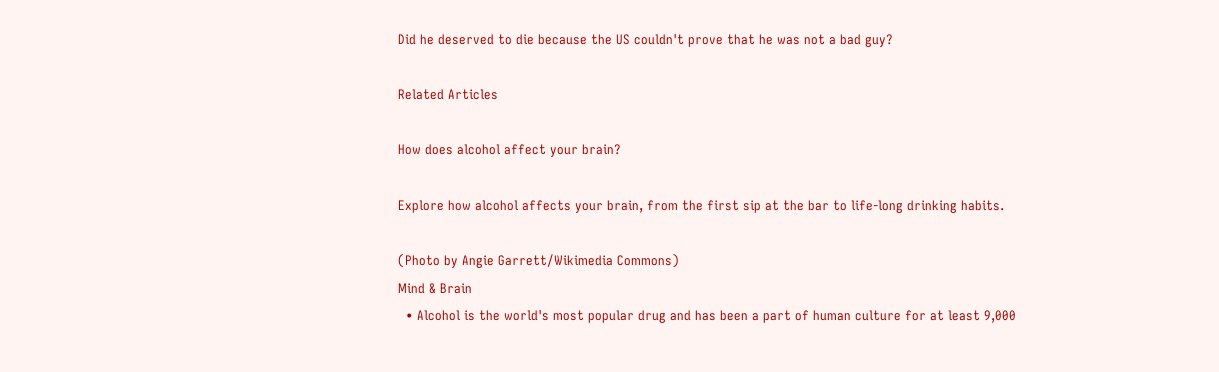Did he deserved to die because the US couldn't prove that he was not a bad guy?

Related Articles

How does alcohol affect your brain?

Explore how alcohol affects your brain, from the first sip at the bar to life-long drinking habits.

(Photo by Angie Garrett/Wikimedia Commons)
Mind & Brain
  • Alcohol is the world's most popular drug and has been a part of human culture for at least 9,000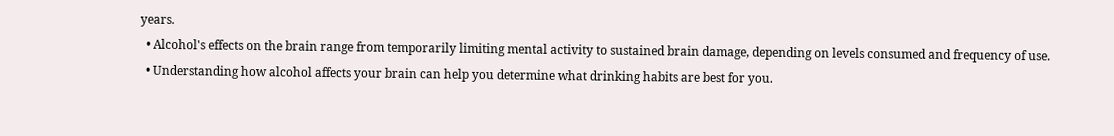years.
  • Alcohol's effects on the brain range from temporarily limiting mental activity to sustained brain damage, depending on levels consumed and frequency of use.
  • Understanding how alcohol affects your brain can help you determine what drinking habits are best for you.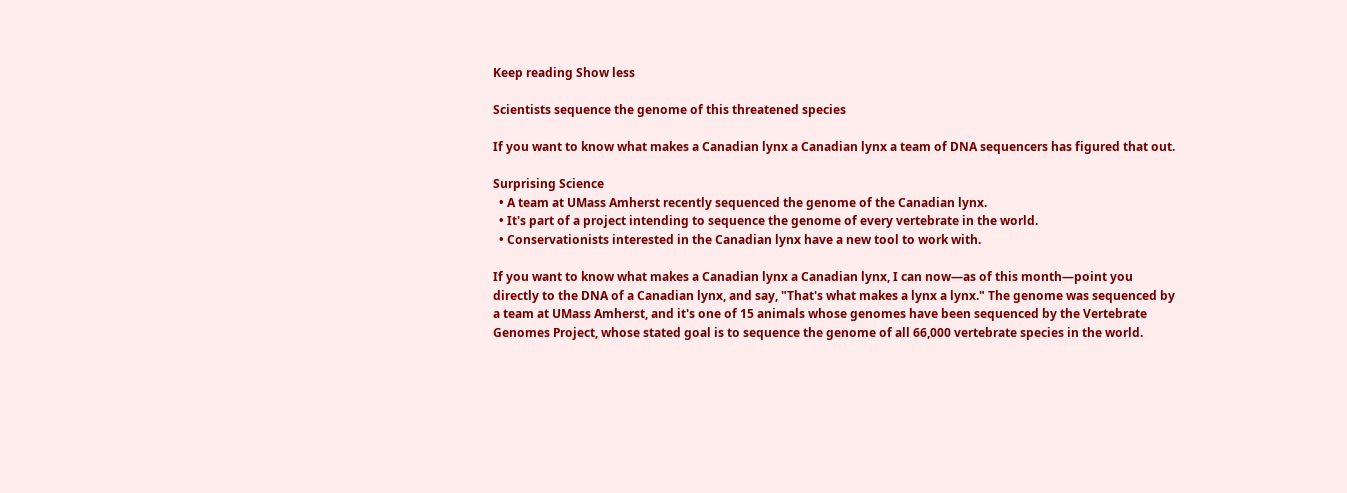Keep reading Show less

Scientists sequence the genome of this threatened species

If you want to know what makes a Canadian lynx a Canadian lynx a team of DNA sequencers has figured that out.

Surprising Science
  • A team at UMass Amherst recently sequenced the genome of the Canadian lynx.
  • It's part of a project intending to sequence the genome of every vertebrate in the world.
  • Conservationists interested in the Canadian lynx have a new tool to work with.

If you want to know what makes a Canadian lynx a Canadian lynx, I can now—as of this month—point you directly to the DNA of a Canadian lynx, and say, "That's what makes a lynx a lynx." The genome was sequenced by a team at UMass Amherst, and it's one of 15 animals whose genomes have been sequenced by the Vertebrate Genomes Project, whose stated goal is to sequence the genome of all 66,000 vertebrate species in the world.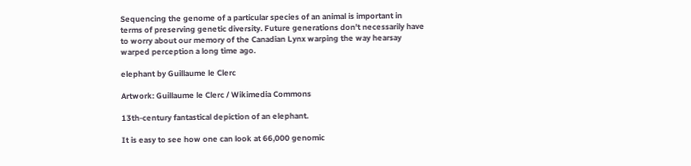Sequencing the genome of a particular species of an animal is important in terms of preserving genetic diversity. Future generations don't necessarily have to worry about our memory of the Canadian Lynx warping the way hearsay warped perception a long time ago.

elephant by Guillaume le Clerc

Artwork: Guillaume le Clerc / Wikimedia Commons

13th-century fantastical depiction of an elephant.

It is easy to see how one can look at 66,000 genomic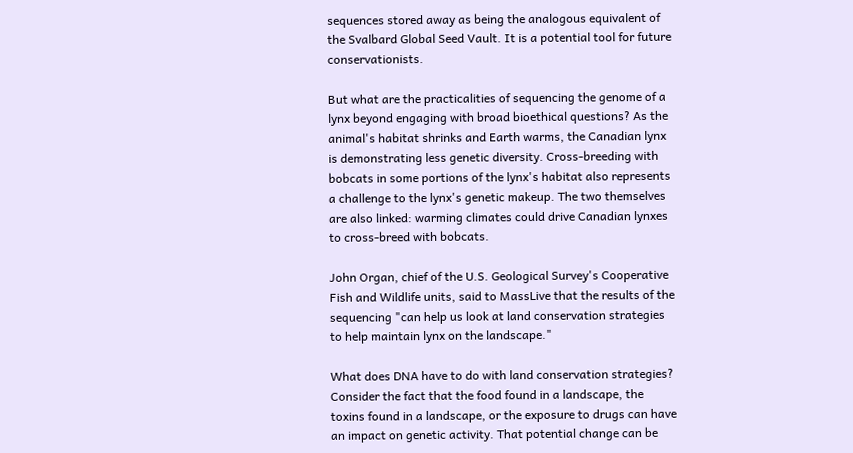sequences stored away as being the analogous equivalent of the Svalbard Global Seed Vault. It is a potential tool for future conservationists.

But what are the practicalities of sequencing the genome of a lynx beyond engaging with broad bioethical questions? As the animal's habitat shrinks and Earth warms, the Canadian lynx is demonstrating less genetic diversity. Cross-breeding with bobcats in some portions of the lynx's habitat also represents a challenge to the lynx's genetic makeup. The two themselves are also linked: warming climates could drive Canadian lynxes to cross-breed with bobcats.

John Organ, chief of the U.S. Geological Survey's Cooperative Fish and Wildlife units, said to MassLive that the results of the sequencing "can help us look at land conservation strategies to help maintain lynx on the landscape."

What does DNA have to do with land conservation strategies? Consider the fact that the food found in a landscape, the toxins found in a landscape, or the exposure to drugs can have an impact on genetic activity. That potential change can be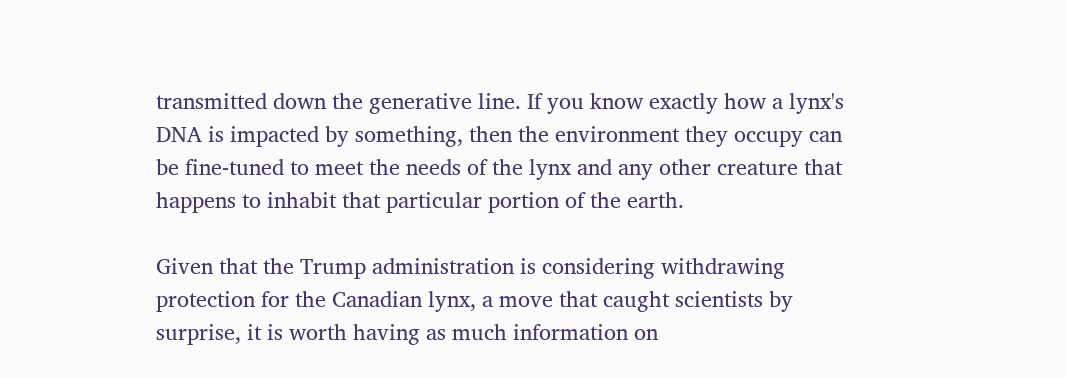transmitted down the generative line. If you know exactly how a lynx's DNA is impacted by something, then the environment they occupy can be fine-tuned to meet the needs of the lynx and any other creature that happens to inhabit that particular portion of the earth.

Given that the Trump administration is considering withdrawing protection for the Canadian lynx, a move that caught scientists by surprise, it is worth having as much information on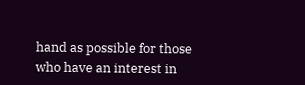hand as possible for those who have an interest in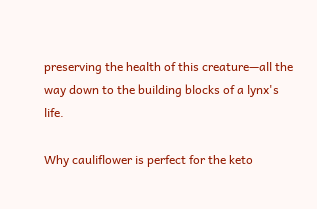preserving the health of this creature—all the way down to the building blocks of a lynx's life.

Why cauliflower is perfect for the keto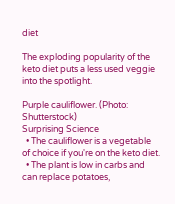diet

The exploding popularity of the keto diet puts a less used veggie into the spotlight.

Purple cauliflower. (Photo: Shutterstock)
Surprising Science
  • The cauliflower is a vegetable of choice if you're on the keto diet.
  • The plant is low in carbs and can replace potatoes,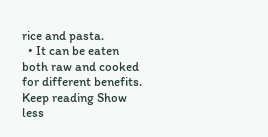rice and pasta.
  • It can be eaten both raw and cooked for different benefits.
Keep reading Show less